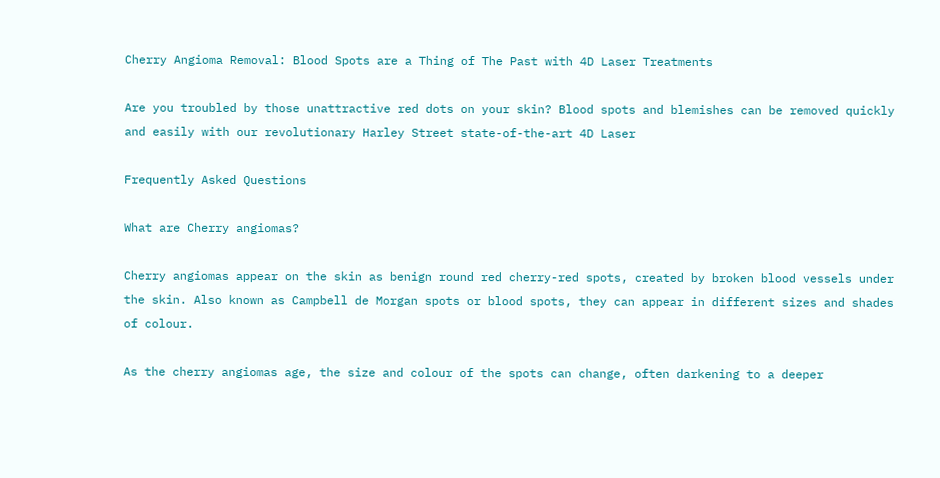Cherry Angioma Removal: Blood Spots are a Thing of The Past with 4D Laser Treatments

Are you troubled by those unattractive red dots on your skin? Blood spots and blemishes can be removed quickly and easily with our revolutionary Harley Street state-of-the-art 4D Laser

Frequently Asked Questions

What are Cherry angiomas?

Cherry angiomas appear on the skin as benign round red cherry-red spots, created by broken blood vessels under the skin. Also known as Campbell de Morgan spots or blood spots, they can appear in different sizes and shades of colour.

As the cherry angiomas age, the size and colour of the spots can change, often darkening to a deeper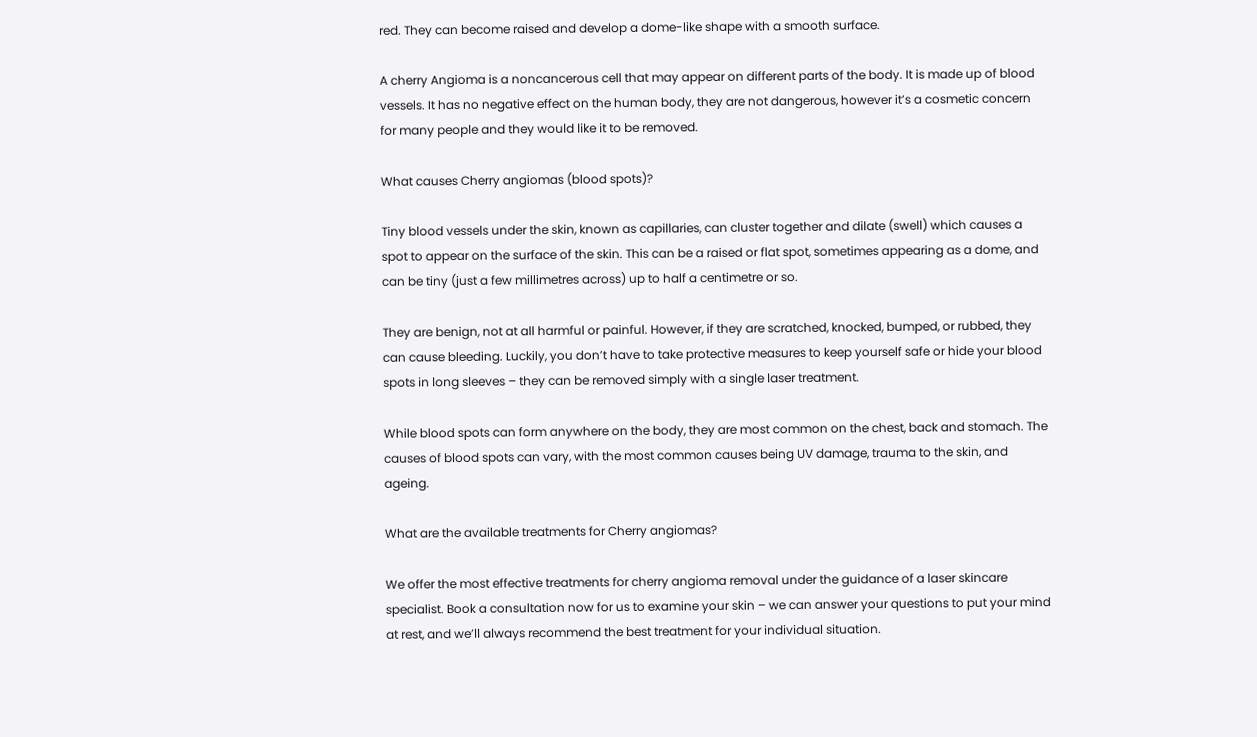red. They can become raised and develop a dome-like shape with a smooth surface.

A cherry Angioma is a noncancerous cell that may appear on different parts of the body. It is made up of blood vessels. It has no negative effect on the human body, they are not dangerous, however it’s a cosmetic concern for many people and they would like it to be removed.

What causes Cherry angiomas (blood spots)?

Tiny blood vessels under the skin, known as capillaries, can cluster together and dilate (swell) which causes a spot to appear on the surface of the skin. This can be a raised or flat spot, sometimes appearing as a dome, and can be tiny (just a few millimetres across) up to half a centimetre or so.

They are benign, not at all harmful or painful. However, if they are scratched, knocked, bumped, or rubbed, they can cause bleeding. Luckily, you don’t have to take protective measures to keep yourself safe or hide your blood spots in long sleeves – they can be removed simply with a single laser treatment.

While blood spots can form anywhere on the body, they are most common on the chest, back and stomach. The causes of blood spots can vary, with the most common causes being UV damage, trauma to the skin, and ageing.

What are the available treatments for Cherry angiomas?

We offer the most effective treatments for cherry angioma removal under the guidance of a laser skincare specialist. Book a consultation now for us to examine your skin – we can answer your questions to put your mind at rest, and we’ll always recommend the best treatment for your individual situation.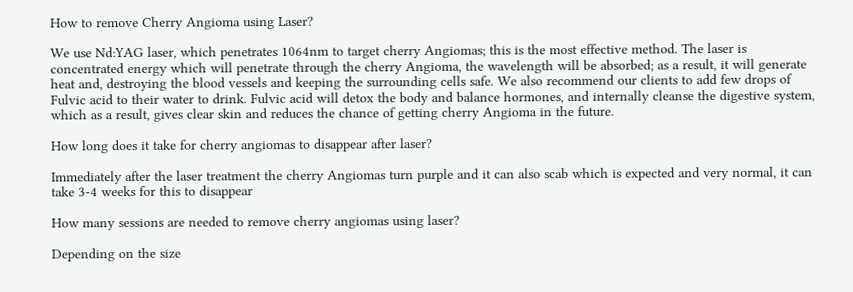How to remove Cherry Angioma using Laser?

We use Nd:YAG laser, which penetrates 1064nm to target cherry Angiomas; this is the most effective method. The laser is concentrated energy which will penetrate through the cherry Angioma, the wavelength will be absorbed; as a result, it will generate heat and, destroying the blood vessels and keeping the surrounding cells safe. We also recommend our clients to add few drops of Fulvic acid to their water to drink. Fulvic acid will detox the body and balance hormones, and internally cleanse the digestive system, which as a result, gives clear skin and reduces the chance of getting cherry Angioma in the future.

How long does it take for cherry angiomas to disappear after laser?

Immediately after the laser treatment the cherry Angiomas turn purple and it can also scab which is expected and very normal, it can take 3-4 weeks for this to disappear

How many sessions are needed to remove cherry angiomas using laser?

Depending on the size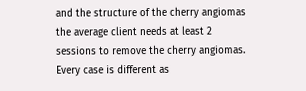and the structure of the cherry angiomas the average client needs at least 2 sessions to remove the cherry angiomas. Every case is different as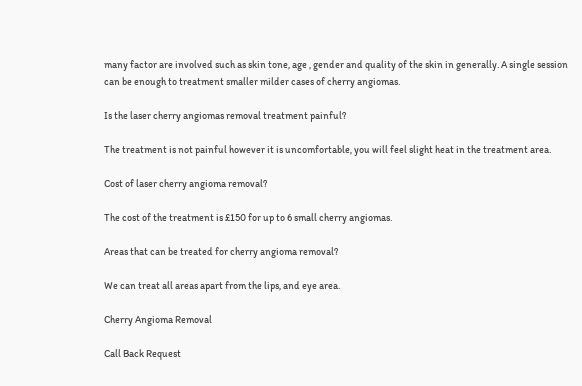many factor are involved such as skin tone, age , gender and quality of the skin in generally. A single session can be enough to treatment smaller milder cases of cherry angiomas.

Is the laser cherry angiomas removal treatment painful?

The treatment is not painful however it is uncomfortable, you will feel slight heat in the treatment area.

Cost of laser cherry angioma removal?

The cost of the treatment is £150 for up to 6 small cherry angiomas.

Areas that can be treated for cherry angioma removal?

We can treat all areas apart from the lips, and eye area.

Cherry Angioma Removal

Call Back Request